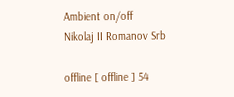Ambient on/off
Nikolaj II Romanov Srb

offline [ offline ] 54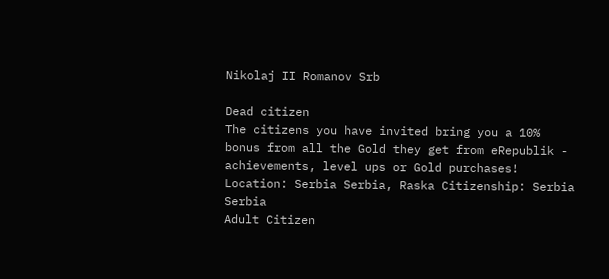Nikolaj II Romanov Srb

Dead citizen
The citizens you have invited bring you a 10% bonus from all the Gold they get from eRepublik - achievements, level ups or Gold purchases!
Location: Serbia Serbia, Raska Citizenship: Serbia Serbia
Adult Citizen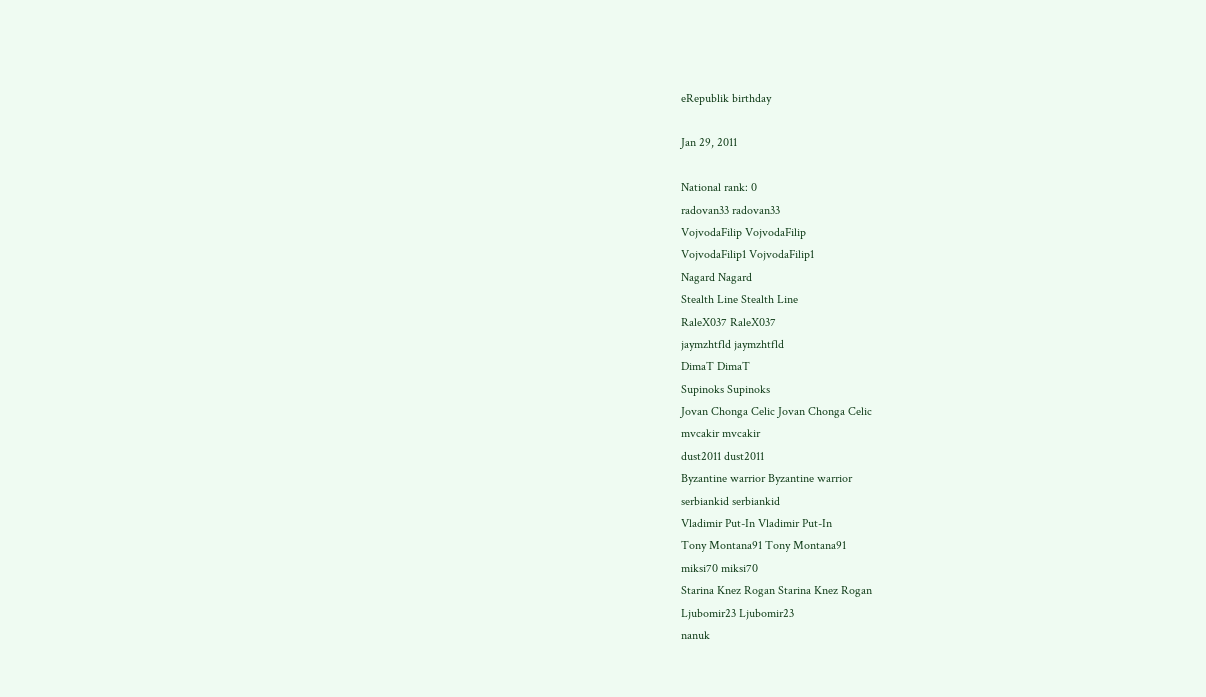eRepublik birthday

Jan 29, 2011

National rank: 0
radovan33 radovan33
VojvodaFilip VojvodaFilip
VojvodaFilip1 VojvodaFilip1
Nagard Nagard
Stealth Line Stealth Line
RaleX037 RaleX037
jaymzhtfld jaymzhtfld
DimaT DimaT
Supinoks Supinoks
Jovan Chonga Celic Jovan Chonga Celic
mvcakir mvcakir
dust2011 dust2011
Byzantine warrior Byzantine warrior
serbiankid serbiankid
Vladimir Put-In Vladimir Put-In
Tony Montana91 Tony Montana91
miksi70 miksi70
Starina Knez Rogan Starina Knez Rogan
Ljubomir23 Ljubomir23
nanuk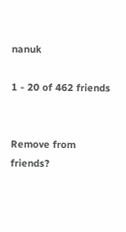nanuk

1 - 20 of 462 friends


Remove from friends?